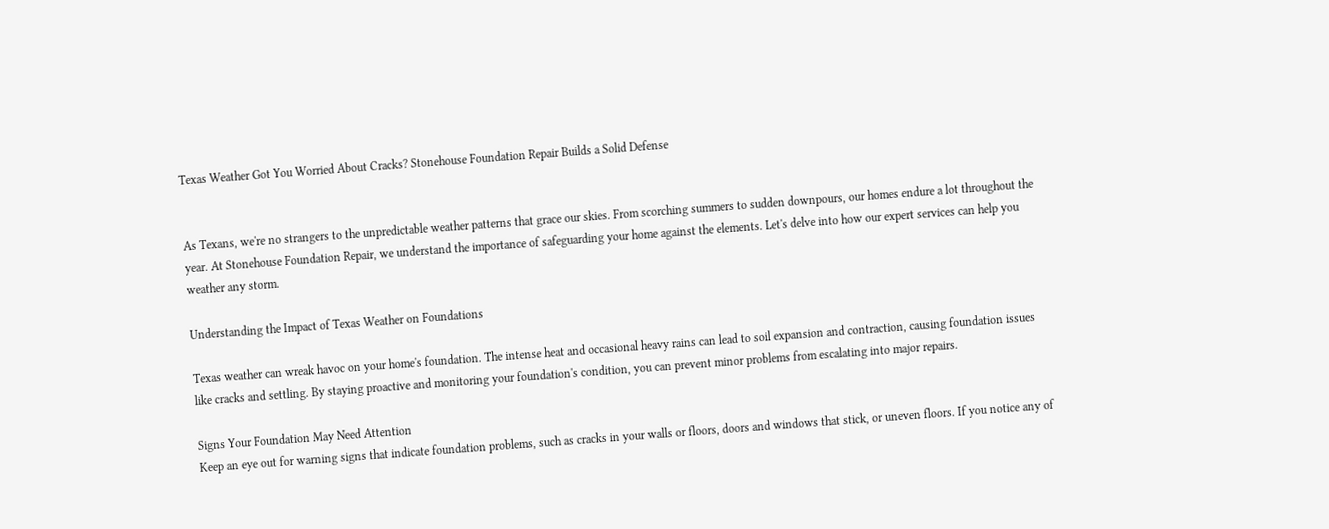Texas Weather Got You Worried About Cracks? Stonehouse Foundation Repair Builds a Solid Defense


As Texans, we're no strangers to the unpredictable weather patterns that grace our skies. From scorching summers to sudden downpours, our homes endure a lot throughout the year. At Stonehouse Foundation Repair, we understand the importance of safeguarding your home against the elements. Let's delve into how our expert services can help you weather any storm.

Understanding the Impact of Texas Weather on Foundations

Texas weather can wreak havoc on your home's foundation. The intense heat and occasional heavy rains can lead to soil expansion and contraction, causing foundation issues like cracks and settling. By staying proactive and monitoring your foundation's condition, you can prevent minor problems from escalating into major repairs.

Signs Your Foundation May Need Attention
Keep an eye out for warning signs that indicate foundation problems, such as cracks in your walls or floors, doors and windows that stick, or uneven floors. If you notice any of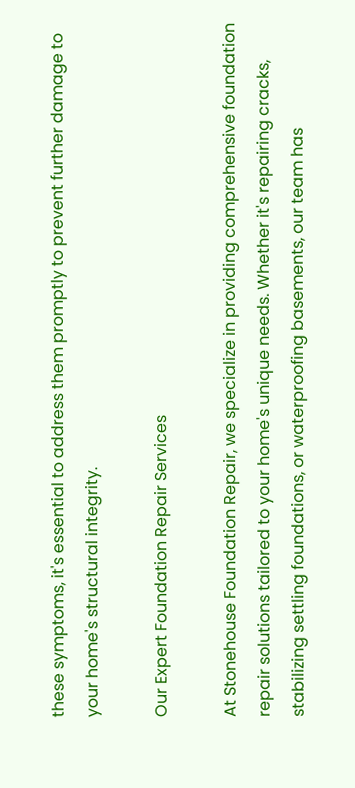these symptoms, it's essential to address them promptly to prevent further damage to your home's structural integrity.

Our Expert Foundation Repair Services

At Stonehouse Foundation Repair, we specialize in providing comprehensive foundation repair solutions tailored to your home's unique needs. Whether it's repairing cracks, stabilizing settling foundations, or waterproofing basements, our team has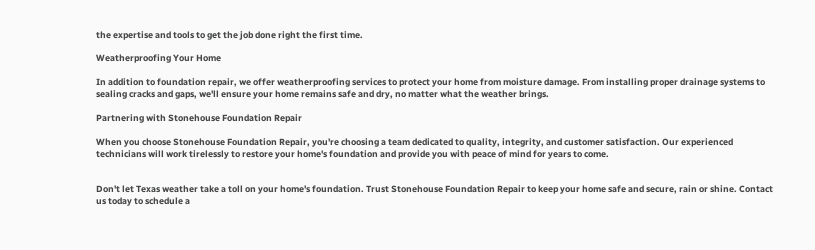the expertise and tools to get the job done right the first time.

Weatherproofing Your Home

In addition to foundation repair, we offer weatherproofing services to protect your home from moisture damage. From installing proper drainage systems to sealing cracks and gaps, we'll ensure your home remains safe and dry, no matter what the weather brings.

Partnering with Stonehouse Foundation Repair

When you choose Stonehouse Foundation Repair, you're choosing a team dedicated to quality, integrity, and customer satisfaction. Our experienced technicians will work tirelessly to restore your home's foundation and provide you with peace of mind for years to come.


Don't let Texas weather take a toll on your home's foundation. Trust Stonehouse Foundation Repair to keep your home safe and secure, rain or shine. Contact us today to schedule a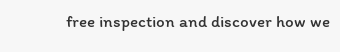free inspection and discover how we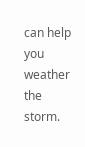can help you weather the storm.